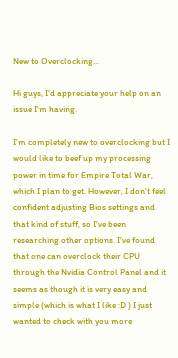New to Overclocking...

Hi guys, I'd appreciate your help on an issue I'm having.

I'm completely new to overclocking but I would like to beef up my processing power in time for Empire Total War, which I plan to get. However, I don't feel confident adjusting Bios settings and that kind of stuff, so I've been researching other options. I've found that one can overclock their CPU through the Nvidia Control Panel and it seems as though it is very easy and simple (which is what I like :D ) I just wanted to check with you more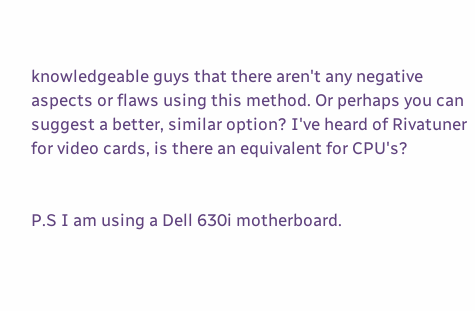knowledgeable guys that there aren't any negative aspects or flaws using this method. Or perhaps you can suggest a better, similar option? I've heard of Rivatuner for video cards, is there an equivalent for CPU's?


P.S I am using a Dell 630i motherboard.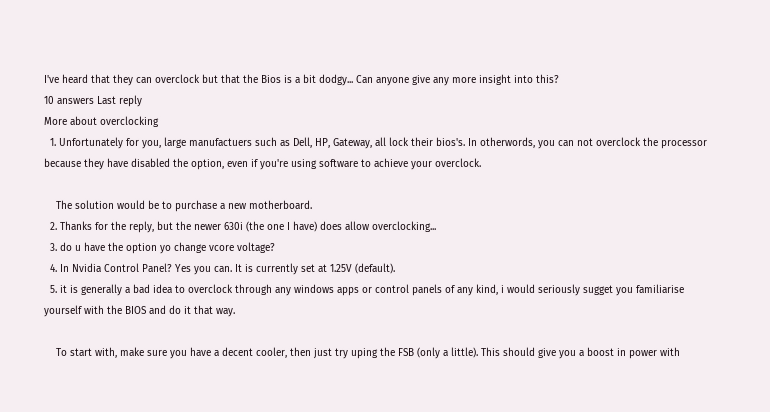I've heard that they can overclock but that the Bios is a bit dodgy... Can anyone give any more insight into this?
10 answers Last reply
More about overclocking
  1. Unfortunately for you, large manufactuers such as Dell, HP, Gateway, all lock their bios's. In otherwords, you can not overclock the processor because they have disabled the option, even if you're using software to achieve your overclock.

    The solution would be to purchase a new motherboard.
  2. Thanks for the reply, but the newer 630i (the one I have) does allow overclocking...
  3. do u have the option yo change vcore voltage?
  4. In Nvidia Control Panel? Yes you can. It is currently set at 1.25V (default).
  5. it is generally a bad idea to overclock through any windows apps or control panels of any kind, i would seriously sugget you familiarise yourself with the BIOS and do it that way.

    To start with, make sure you have a decent cooler, then just try uping the FSB (only a little). This should give you a boost in power with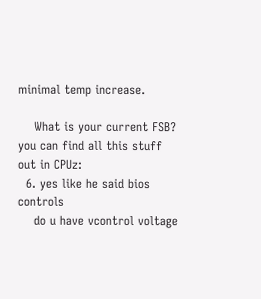minimal temp increase.

    What is your current FSB? you can find all this stuff out in CPUz:
  6. yes like he said bios controls
    do u have vcontrol voltage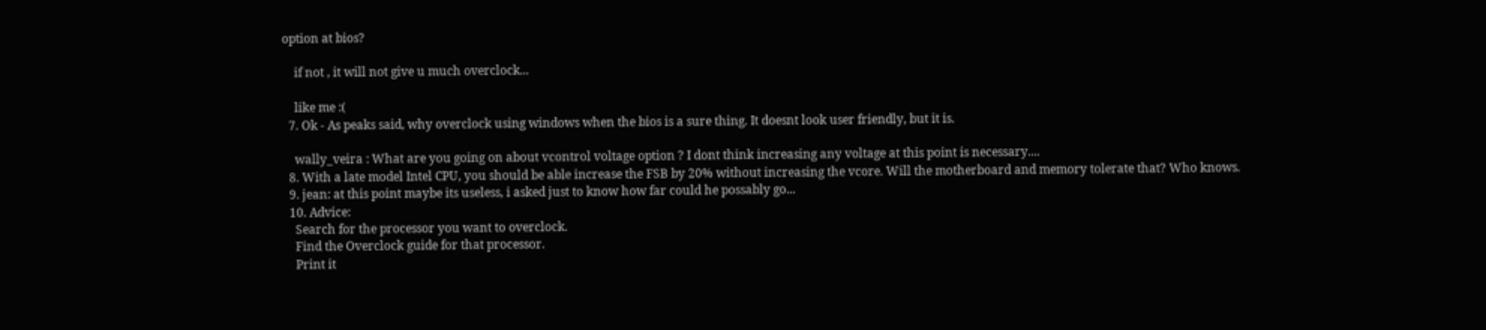option at bios?

    if not , it will not give u much overclock...

    like me :(
  7. Ok - As peaks said, why overclock using windows when the bios is a sure thing. It doesnt look user friendly, but it is.

    wally_veira : What are you going on about vcontrol voltage option ? I dont think increasing any voltage at this point is necessary....
  8. With a late model Intel CPU, you should be able increase the FSB by 20% without increasing the vcore. Will the motherboard and memory tolerate that? Who knows.
  9. jean: at this point maybe its useless, i asked just to know how far could he possably go...
  10. Advice:
    Search for the processor you want to overclock.
    Find the Overclock guide for that processor.
    Print it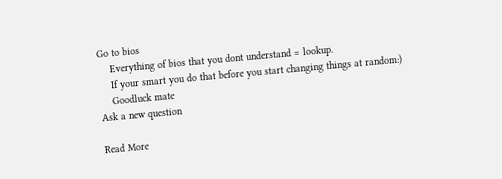Go to bios
    Everything of bios that you dont understand = lookup.
    If your smart you do that before you start changing things at random:)
    Goodluck mate
Ask a new question

Read More